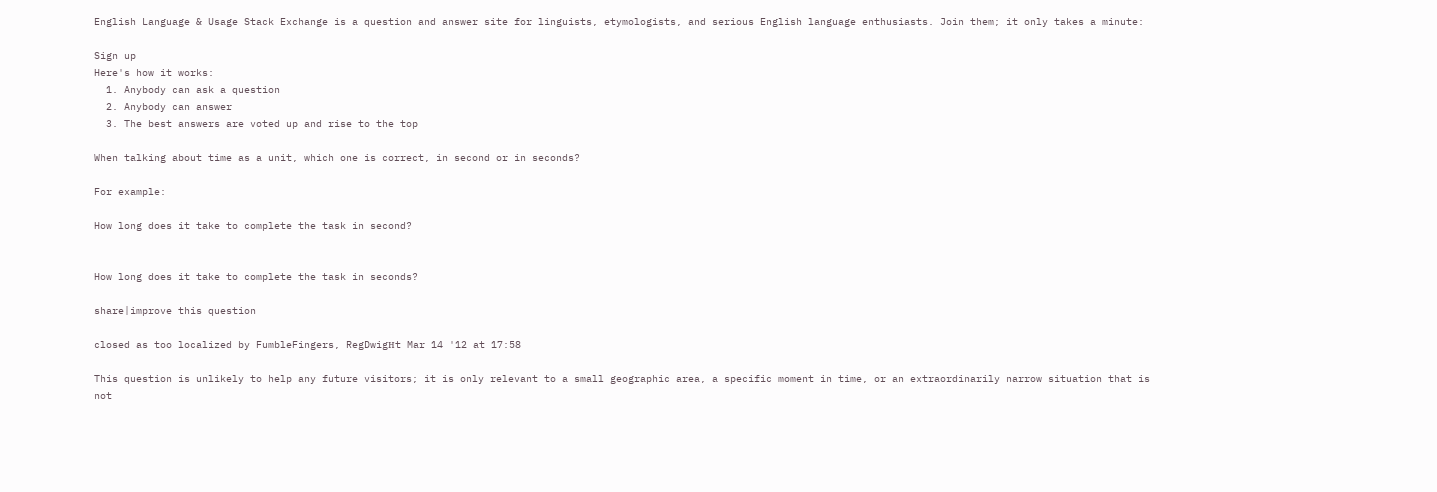English Language & Usage Stack Exchange is a question and answer site for linguists, etymologists, and serious English language enthusiasts. Join them; it only takes a minute:

Sign up
Here's how it works:
  1. Anybody can ask a question
  2. Anybody can answer
  3. The best answers are voted up and rise to the top

When talking about time as a unit, which one is correct, in second or in seconds?

For example:

How long does it take to complete the task in second?


How long does it take to complete the task in seconds?

share|improve this question

closed as too localized by FumbleFingers, RegDwigнt Mar 14 '12 at 17:58

This question is unlikely to help any future visitors; it is only relevant to a small geographic area, a specific moment in time, or an extraordinarily narrow situation that is not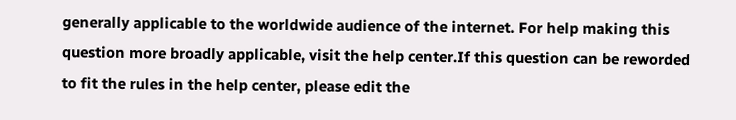generally applicable to the worldwide audience of the internet. For help making this question more broadly applicable, visit the help center.If this question can be reworded to fit the rules in the help center, please edit the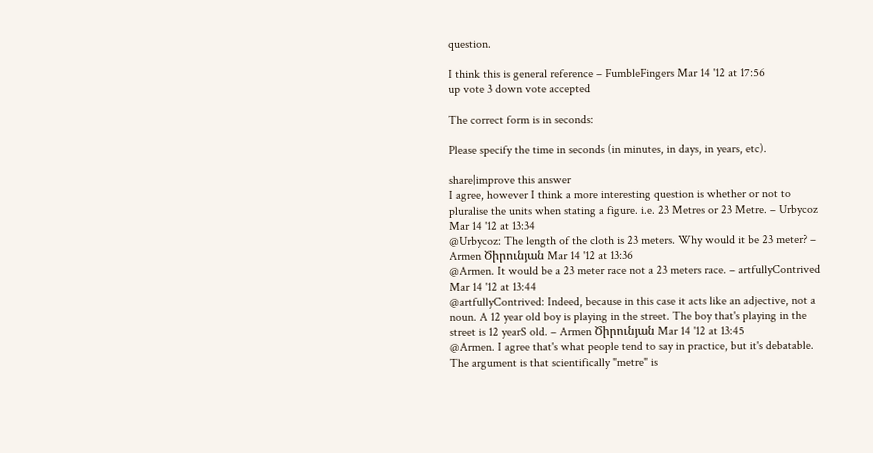question.

I think this is general reference – FumbleFingers Mar 14 '12 at 17:56
up vote 3 down vote accepted

The correct form is in seconds:

Please specify the time in seconds (in minutes, in days, in years, etc).

share|improve this answer
I agree, however I think a more interesting question is whether or not to pluralise the units when stating a figure. i.e. 23 Metres or 23 Metre. – Urbycoz Mar 14 '12 at 13:34
@Urbycoz: The length of the cloth is 23 meters. Why would it be 23 meter? – Armen Ծիրունյան Mar 14 '12 at 13:36
@Armen. It would be a 23 meter race not a 23 meters race. – artfullyContrived Mar 14 '12 at 13:44
@artfullyContrived: Indeed, because in this case it acts like an adjective, not a noun. A 12 year old boy is playing in the street. The boy that's playing in the street is 12 yearS old. – Armen Ծիրունյան Mar 14 '12 at 13:45
@Armen. I agree that's what people tend to say in practice, but it's debatable. The argument is that scientifically "metre" is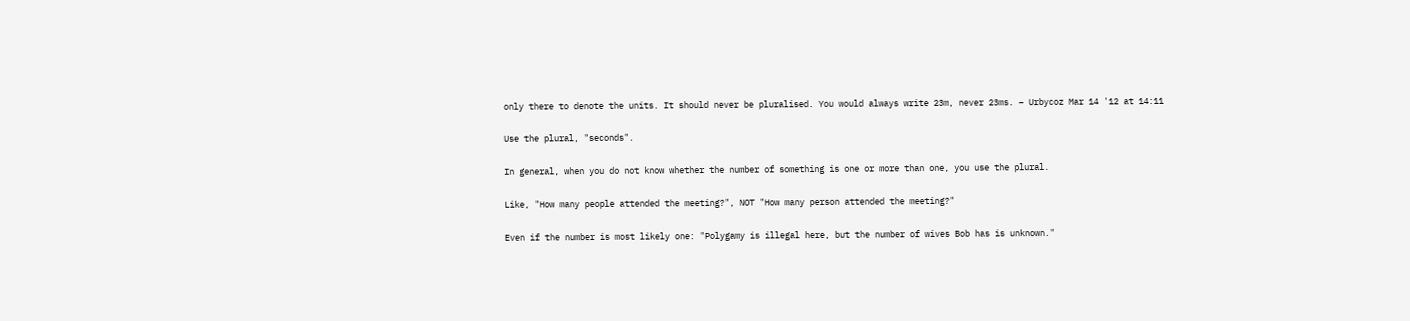only there to denote the units. It should never be pluralised. You would always write 23m, never 23ms. – Urbycoz Mar 14 '12 at 14:11

Use the plural, "seconds".

In general, when you do not know whether the number of something is one or more than one, you use the plural.

Like, "How many people attended the meeting?", NOT "How many person attended the meeting?"

Even if the number is most likely one: "Polygamy is illegal here, but the number of wives Bob has is unknown."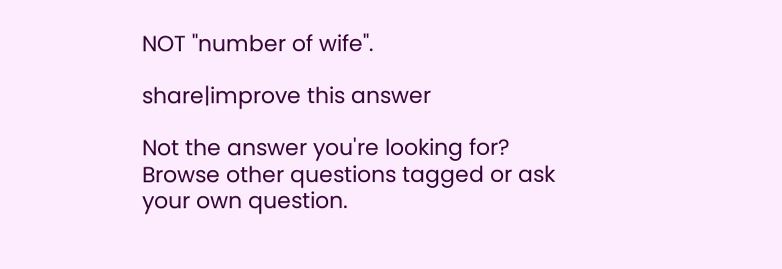NOT "number of wife".

share|improve this answer

Not the answer you're looking for? Browse other questions tagged or ask your own question.